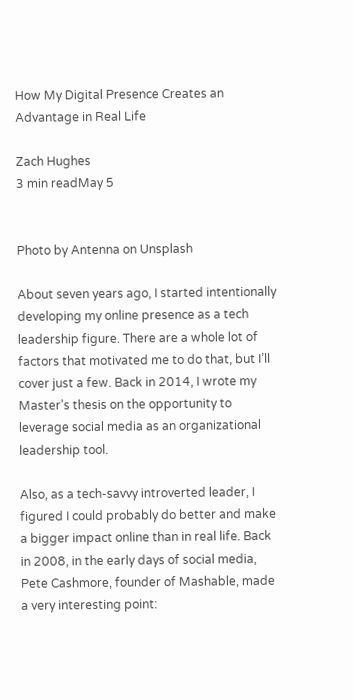How My Digital Presence Creates an Advantage in Real Life

Zach Hughes
3 min readMay 5


Photo by Antenna on Unsplash

About seven years ago, I started intentionally developing my online presence as a tech leadership figure. There are a whole lot of factors that motivated me to do that, but I’ll cover just a few. Back in 2014, I wrote my Master’s thesis on the opportunity to leverage social media as an organizational leadership tool.

Also, as a tech-savvy introverted leader, I figured I could probably do better and make a bigger impact online than in real life. Back in 2008, in the early days of social media, Pete Cashmore, founder of Mashable, made a very interesting point: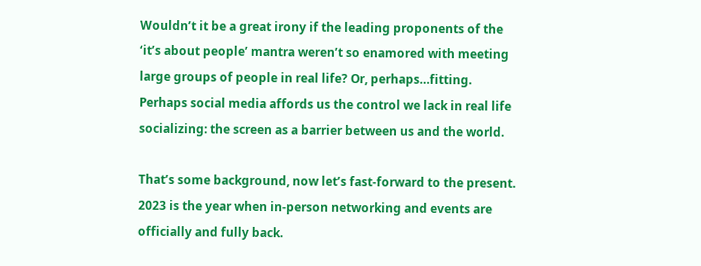Wouldn’t it be a great irony if the leading proponents of the ‘it’s about people’ mantra weren’t so enamored with meeting large groups of people in real life? Or, perhaps…fitting. Perhaps social media affords us the control we lack in real life socializing: the screen as a barrier between us and the world.

That’s some background, now let’s fast-forward to the present. 2023 is the year when in-person networking and events are officially and fully back.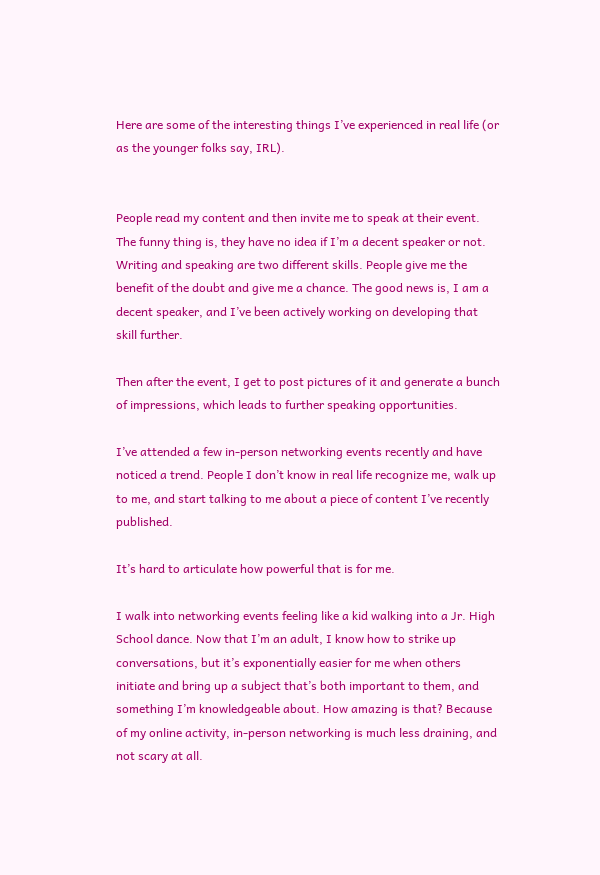Here are some of the interesting things I’ve experienced in real life (or as the younger folks say, IRL).


People read my content and then invite me to speak at their event. The funny thing is, they have no idea if I’m a decent speaker or not. Writing and speaking are two different skills. People give me the benefit of the doubt and give me a chance. The good news is, I am a decent speaker, and I’ve been actively working on developing that skill further.

Then after the event, I get to post pictures of it and generate a bunch of impressions, which leads to further speaking opportunities.

I’ve attended a few in-person networking events recently and have noticed a trend. People I don’t know in real life recognize me, walk up to me, and start talking to me about a piece of content I’ve recently published.

It’s hard to articulate how powerful that is for me.

I walk into networking events feeling like a kid walking into a Jr. High School dance. Now that I’m an adult, I know how to strike up conversations, but it’s exponentially easier for me when others initiate and bring up a subject that’s both important to them, and something I’m knowledgeable about. How amazing is that? Because of my online activity, in-person networking is much less draining, and not scary at all.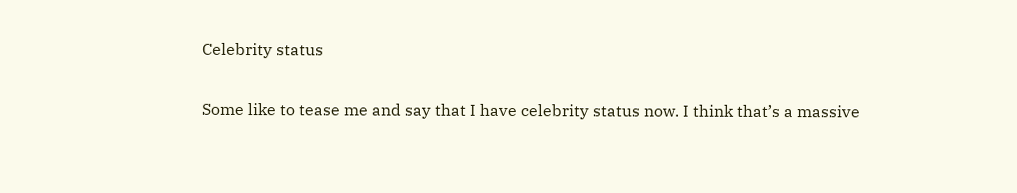Celebrity status

Some like to tease me and say that I have celebrity status now. I think that’s a massive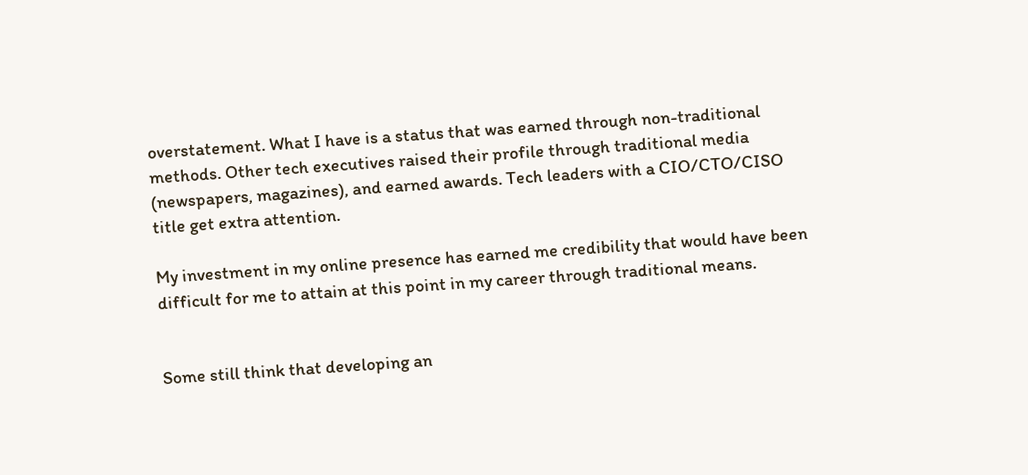overstatement. What I have is a status that was earned through non-traditional methods. Other tech executives raised their profile through traditional media (newspapers, magazines), and earned awards. Tech leaders with a CIO/CTO/CISO title get extra attention.

My investment in my online presence has earned me credibility that would have been difficult for me to attain at this point in my career through traditional means.


Some still think that developing an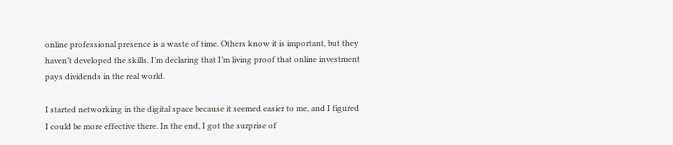online professional presence is a waste of time. Others know it is important, but they haven’t developed the skills. I’m declaring that I’m living proof that online investment pays dividends in the real world.

I started networking in the digital space because it seemed easier to me, and I figured I could be more effective there. In the end, I got the surprise of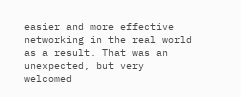easier and more effective networking in the real world as a result. That was an unexpected, but very welcomed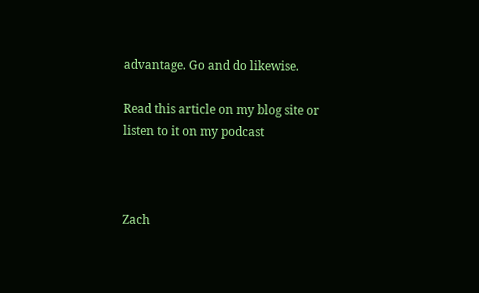advantage. Go and do likewise.

Read this article on my blog site or listen to it on my podcast



Zach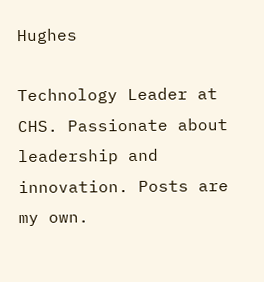Hughes

Technology Leader at CHS. Passionate about leadership and innovation. Posts are my own.